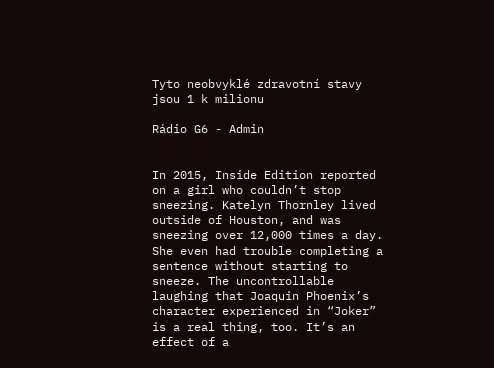Tyto neobvyklé zdravotní stavy jsou 1 k milionu

Rádio G6 - Admin


In 2015, Inside Edition reported on a girl who couldn’t stop sneezing. Katelyn Thornley lived outside of Houston, and was sneezing over 12,000 times a day. She even had trouble completing a sentence without starting to sneeze. The uncontrollable laughing that Joaquin Phoenix’s character experienced in “Joker” is a real thing, too. It’s an effect of a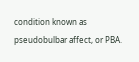condition known as pseudobulbar affect, or PBA.